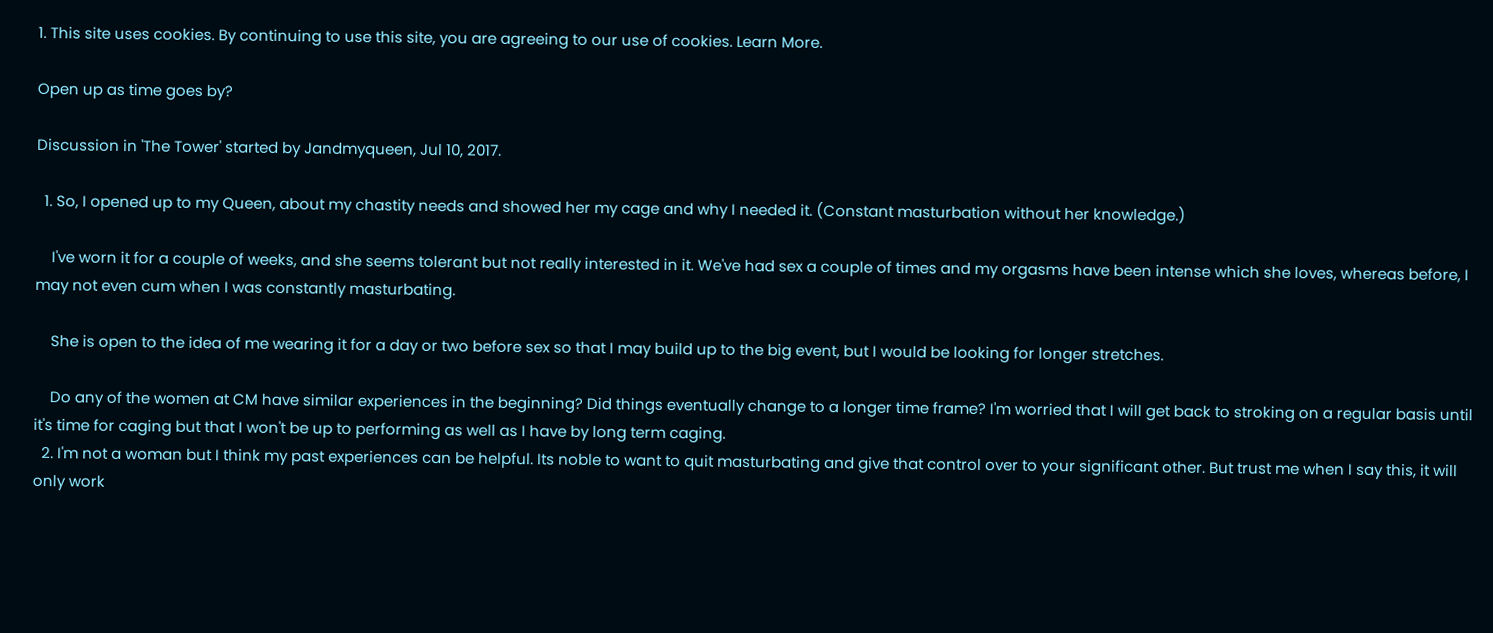1. This site uses cookies. By continuing to use this site, you are agreeing to our use of cookies. Learn More.

Open up as time goes by?

Discussion in 'The Tower' started by Jandmyqueen, Jul 10, 2017.

  1. So, I opened up to my Queen, about my chastity needs and showed her my cage and why I needed it. (Constant masturbation without her knowledge.)

    I've worn it for a couple of weeks, and she seems tolerant but not really interested in it. We've had sex a couple of times and my orgasms have been intense which she loves, whereas before, I may not even cum when I was constantly masturbating.

    She is open to the idea of me wearing it for a day or two before sex so that I may build up to the big event, but I would be looking for longer stretches.

    Do any of the women at CM have similar experiences in the beginning? Did things eventually change to a longer time frame? I'm worried that I will get back to stroking on a regular basis until it's time for caging but that I won't be up to performing as well as I have by long term caging.
  2. I'm not a woman but I think my past experiences can be helpful. Its noble to want to quit masturbating and give that control over to your significant other. But trust me when I say this, it will only work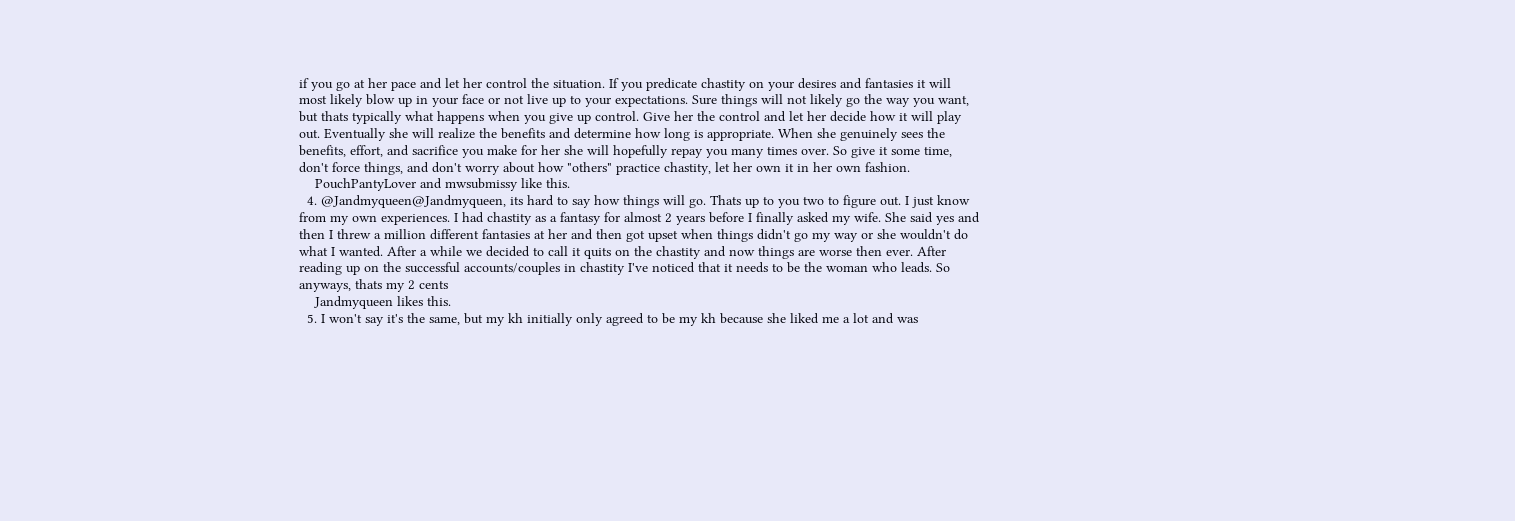if you go at her pace and let her control the situation. If you predicate chastity on your desires and fantasies it will most likely blow up in your face or not live up to your expectations. Sure things will not likely go the way you want, but thats typically what happens when you give up control. Give her the control and let her decide how it will play out. Eventually she will realize the benefits and determine how long is appropriate. When she genuinely sees the benefits, effort, and sacrifice you make for her she will hopefully repay you many times over. So give it some time, don't force things, and don't worry about how "others" practice chastity, let her own it in her own fashion.
    PouchPantyLover and mwsubmissy like this.
  4. @Jandmyqueen@Jandmyqueen, its hard to say how things will go. Thats up to you two to figure out. I just know from my own experiences. I had chastity as a fantasy for almost 2 years before I finally asked my wife. She said yes and then I threw a million different fantasies at her and then got upset when things didn't go my way or she wouldn't do what I wanted. After a while we decided to call it quits on the chastity and now things are worse then ever. After reading up on the successful accounts/couples in chastity I've noticed that it needs to be the woman who leads. So anyways, thats my 2 cents
    Jandmyqueen likes this.
  5. I won't say it's the same, but my kh initially only agreed to be my kh because she liked me a lot and was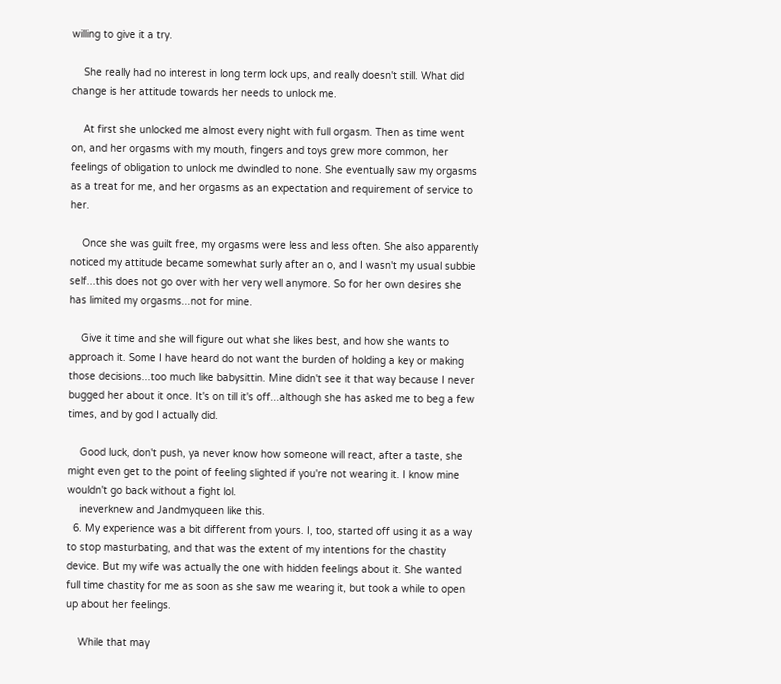willing to give it a try.

    She really had no interest in long term lock ups, and really doesn't still. What did change is her attitude towards her needs to unlock me.

    At first she unlocked me almost every night with full orgasm. Then as time went on, and her orgasms with my mouth, fingers and toys grew more common, her feelings of obligation to unlock me dwindled to none. She eventually saw my orgasms as a treat for me, and her orgasms as an expectation and requirement of service to her.

    Once she was guilt free, my orgasms were less and less often. She also apparently noticed my attitude became somewhat surly after an o, and I wasn't my usual subbie self...this does not go over with her very well anymore. So for her own desires she has limited my orgasms...not for mine.

    Give it time and she will figure out what she likes best, and how she wants to approach it. Some I have heard do not want the burden of holding a key or making those decisions...too much like babysittin. Mine didn't see it that way because I never bugged her about it once. It's on till it's off...although she has asked me to beg a few times, and by god I actually did.

    Good luck, don't push, ya never know how someone will react, after a taste, she might even get to the point of feeling slighted if you're not wearing it. I know mine wouldn't go back without a fight lol.
    ineverknew and Jandmyqueen like this.
  6. My experience was a bit different from yours. I, too, started off using it as a way to stop masturbating, and that was the extent of my intentions for the chastity device. But my wife was actually the one with hidden feelings about it. She wanted full time chastity for me as soon as she saw me wearing it, but took a while to open up about her feelings.

    While that may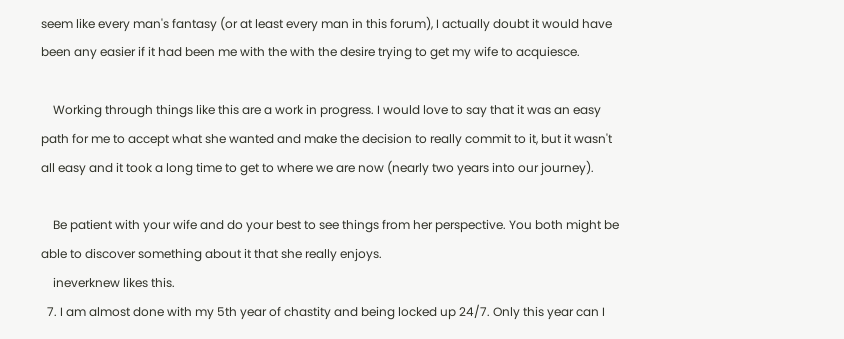seem like every man's fantasy (or at least every man in this forum), I actually doubt it would have been any easier if it had been me with the with the desire trying to get my wife to acquiesce.

    Working through things like this are a work in progress. I would love to say that it was an easy path for me to accept what she wanted and make the decision to really commit to it, but it wasn't all easy and it took a long time to get to where we are now (nearly two years into our journey).

    Be patient with your wife and do your best to see things from her perspective. You both might be able to discover something about it that she really enjoys.
    ineverknew likes this.
  7. I am almost done with my 5th year of chastity and being locked up 24/7. Only this year can I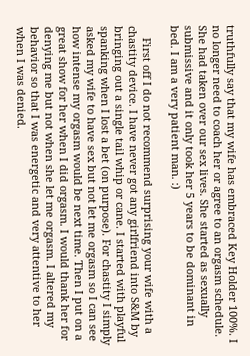truthfully say that my wife has embraced Key Holder 100%. I no longer need to coach her or agree to an orgasm schedule. She had taken over our sex lives. She started as sexually submissive and it only took her 5 years to be dominant in bed. I am a very patient man. :)

    First off I do not recommend surprising your wife with a chastity device. I have never got any girlfriend into S&M by bringing out a single tail whip or cane. I started with playful spanking when I lost a bet (on purpose). For chastity I simply asked my wife to have sex but not let me orgasm so I can see how intense my orgasm would be next time. Then I put on a great show for her when I did orgasm. I would thank her for denying me but not when she let me orgasm. I altered my behavior so that I was energetic and very attentive to her when I was denied.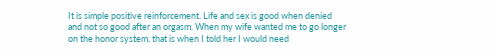It is simple positive reinforcement. Life and sex is good when denied and not so good after an orgasm. When my wife wanted me to go longer on the honor system, that is when I told her I would need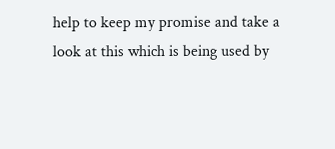help to keep my promise and take a look at this which is being used by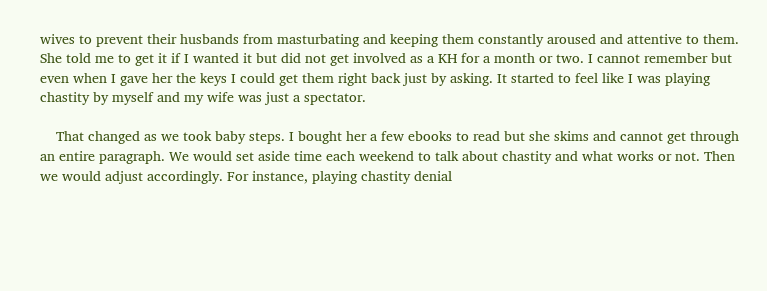wives to prevent their husbands from masturbating and keeping them constantly aroused and attentive to them. She told me to get it if I wanted it but did not get involved as a KH for a month or two. I cannot remember but even when I gave her the keys I could get them right back just by asking. It started to feel like I was playing chastity by myself and my wife was just a spectator.

    That changed as we took baby steps. I bought her a few ebooks to read but she skims and cannot get through an entire paragraph. We would set aside time each weekend to talk about chastity and what works or not. Then we would adjust accordingly. For instance, playing chastity denial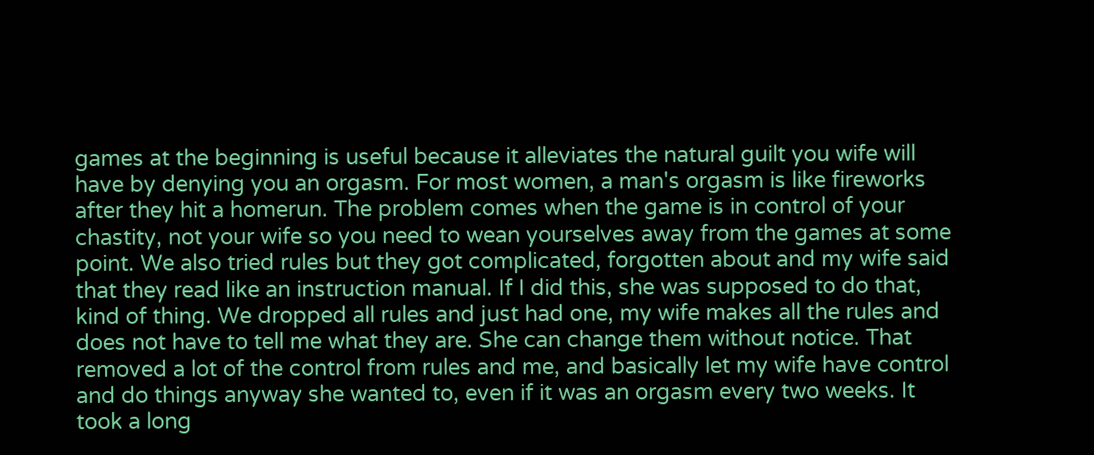games at the beginning is useful because it alleviates the natural guilt you wife will have by denying you an orgasm. For most women, a man's orgasm is like fireworks after they hit a homerun. The problem comes when the game is in control of your chastity, not your wife so you need to wean yourselves away from the games at some point. We also tried rules but they got complicated, forgotten about and my wife said that they read like an instruction manual. If I did this, she was supposed to do that, kind of thing. We dropped all rules and just had one, my wife makes all the rules and does not have to tell me what they are. She can change them without notice. That removed a lot of the control from rules and me, and basically let my wife have control and do things anyway she wanted to, even if it was an orgasm every two weeks. It took a long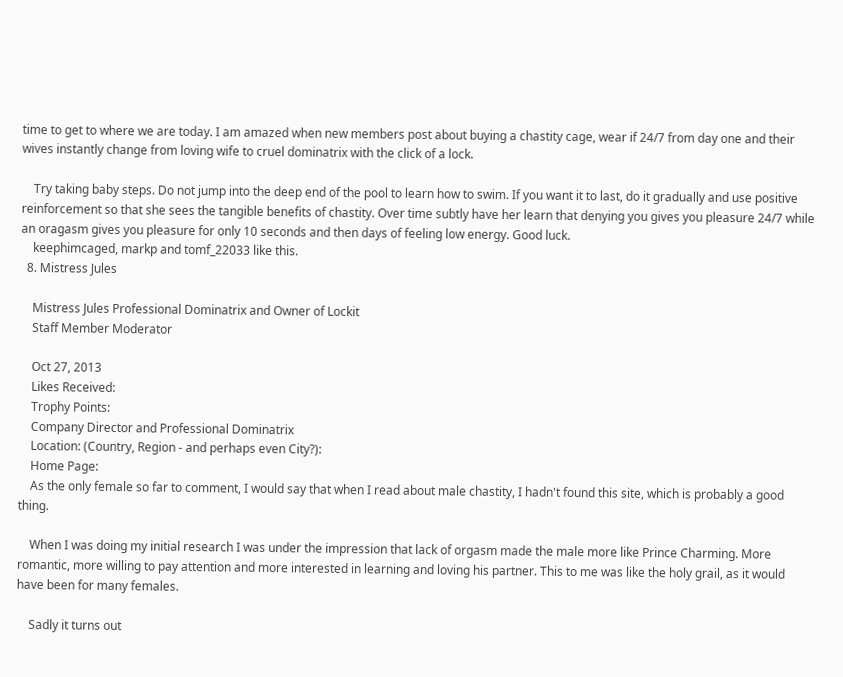time to get to where we are today. I am amazed when new members post about buying a chastity cage, wear if 24/7 from day one and their wives instantly change from loving wife to cruel dominatrix with the click of a lock.

    Try taking baby steps. Do not jump into the deep end of the pool to learn how to swim. If you want it to last, do it gradually and use positive reinforcement so that she sees the tangible benefits of chastity. Over time subtly have her learn that denying you gives you pleasure 24/7 while an oragasm gives you pleasure for only 10 seconds and then days of feeling low energy. Good luck.
    keephimcaged, markp and tomf_22033 like this.
  8. Mistress Jules

    Mistress Jules Professional Dominatrix and Owner of Lockit
    Staff Member Moderator

    Oct 27, 2013
    Likes Received:
    Trophy Points:
    Company Director and Professional Dominatrix
    Location: (Country, Region - and perhaps even City?):
    Home Page:
    As the only female so far to comment, I would say that when I read about male chastity, I hadn't found this site, which is probably a good thing.

    When I was doing my initial research I was under the impression that lack of orgasm made the male more like Prince Charming. More romantic, more willing to pay attention and more interested in learning and loving his partner. This to me was like the holy grail, as it would have been for many females.

    Sadly it turns out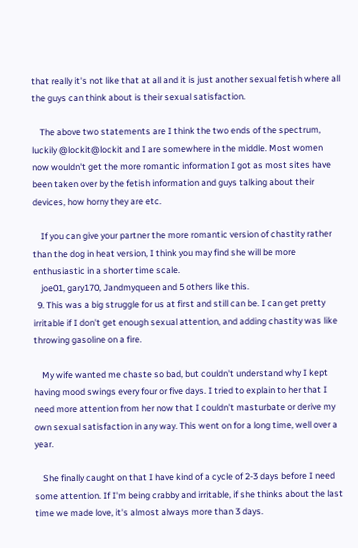that really it's not like that at all and it is just another sexual fetish where all the guys can think about is their sexual satisfaction.

    The above two statements are I think the two ends of the spectrum, luckily @lockit@lockit and I are somewhere in the middle. Most women now wouldn't get the more romantic information I got as most sites have been taken over by the fetish information and guys talking about their devices, how horny they are etc.

    If you can give your partner the more romantic version of chastity rather than the dog in heat version, I think you may find she will be more enthusiastic in a shorter time scale.
    joe01, gary170, Jandmyqueen and 5 others like this.
  9. This was a big struggle for us at first and still can be. I can get pretty irritable if I don't get enough sexual attention, and adding chastity was like throwing gasoline on a fire.

    My wife wanted me chaste so bad, but couldn't understand why I kept having mood swings every four or five days. I tried to explain to her that I need more attention from her now that I couldn't masturbate or derive my own sexual satisfaction in any way. This went on for a long time, well over a year.

    She finally caught on that I have kind of a cycle of 2-3 days before I need some attention. If I'm being crabby and irritable, if she thinks about the last time we made love, it's almost always more than 3 days.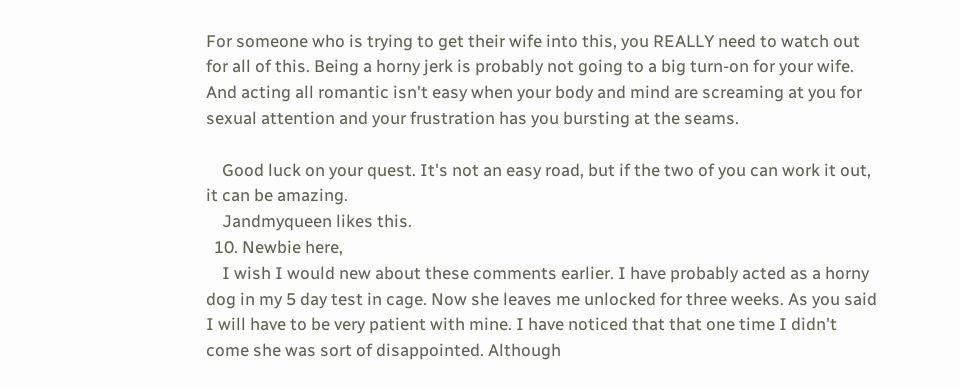For someone who is trying to get their wife into this, you REALLY need to watch out for all of this. Being a horny jerk is probably not going to a big turn-on for your wife. And acting all romantic isn't easy when your body and mind are screaming at you for sexual attention and your frustration has you bursting at the seams.

    Good luck on your quest. It's not an easy road, but if the two of you can work it out, it can be amazing.
    Jandmyqueen likes this.
  10. Newbie here,
    I wish I would new about these comments earlier. I have probably acted as a horny dog in my 5 day test in cage. Now she leaves me unlocked for three weeks. As you said I will have to be very patient with mine. I have noticed that that one time I didn't come she was sort of disappointed. Although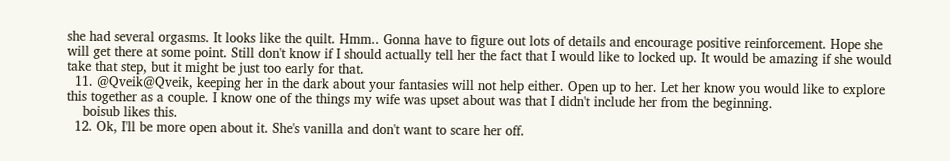she had several orgasms. It looks like the quilt. Hmm.. Gonna have to figure out lots of details and encourage positive reinforcement. Hope she will get there at some point. Still don't know if I should actually tell her the fact that I would like to locked up. It would be amazing if she would take that step, but it might be just too early for that.
  11. @Qveik@Qveik, keeping her in the dark about your fantasies will not help either. Open up to her. Let her know you would like to explore this together as a couple. I know one of the things my wife was upset about was that I didn't include her from the beginning.
    boisub likes this.
  12. Ok, I'll be more open about it. She's vanilla and don't want to scare her off.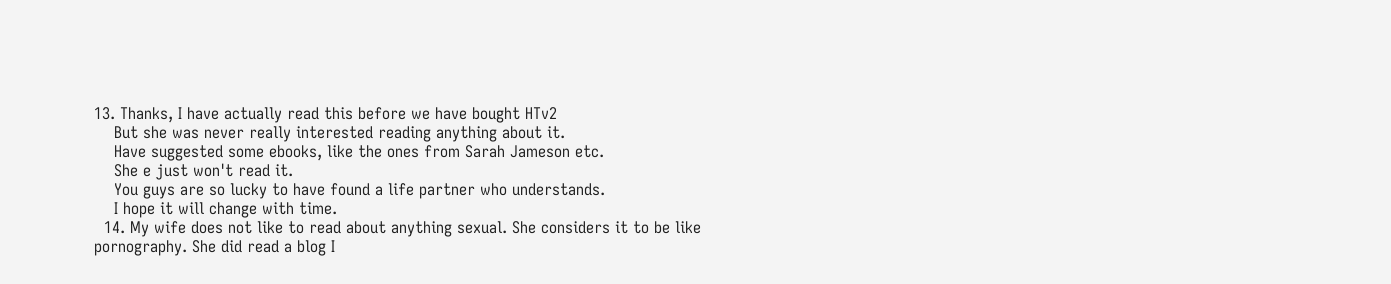13. Thanks, I have actually read this before we have bought HTv2
    But she was never really interested reading anything about it.
    Have suggested some ebooks, like the ones from Sarah Jameson etc.
    She e just won't read it.
    You guys are so lucky to have found a life partner who understands.
    I hope it will change with time.
  14. My wife does not like to read about anything sexual. She considers it to be like pornography. She did read a blog I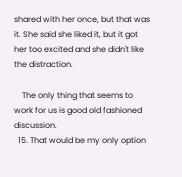shared with her once, but that was it. She said she liked it, but it got her too excited and she didn't like the distraction.

    The only thing that seems to work for us is good old fashioned discussion.
  15. That would be my only option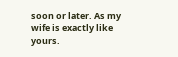soon or later. As my wife is exactly like yours.